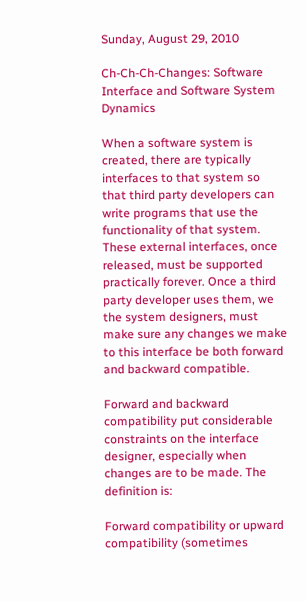Sunday, August 29, 2010

Ch-Ch-Ch-Changes: Software Interface and Software System Dynamics

When a software system is created, there are typically interfaces to that system so that third party developers can write programs that use the functionality of that system. These external interfaces, once released, must be supported practically forever. Once a third party developer uses them, we the system designers, must make sure any changes we make to this interface be both forward and backward compatible.

Forward and backward compatibility put considerable constraints on the interface designer, especially when changes are to be made. The definition is:

Forward compatibility or upward compatibility (sometimes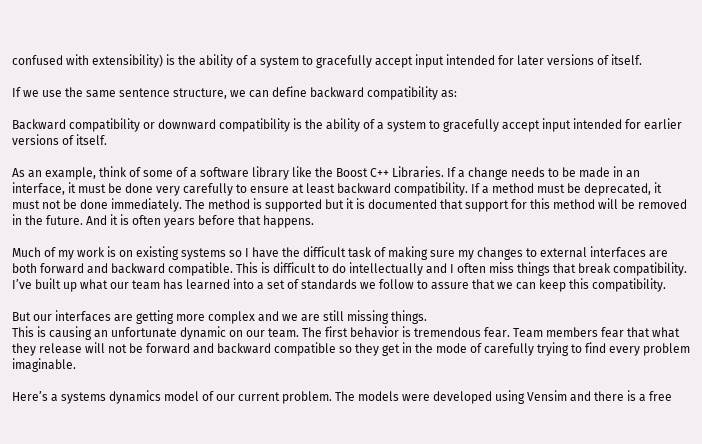confused with extensibility) is the ability of a system to gracefully accept input intended for later versions of itself.

If we use the same sentence structure, we can define backward compatibility as:

Backward compatibility or downward compatibility is the ability of a system to gracefully accept input intended for earlier versions of itself.

As an example, think of some of a software library like the Boost C++ Libraries. If a change needs to be made in an interface, it must be done very carefully to ensure at least backward compatibility. If a method must be deprecated, it must not be done immediately. The method is supported but it is documented that support for this method will be removed in the future. And it is often years before that happens.

Much of my work is on existing systems so I have the difficult task of making sure my changes to external interfaces are both forward and backward compatible. This is difficult to do intellectually and I often miss things that break compatibility. I’ve built up what our team has learned into a set of standards we follow to assure that we can keep this compatibility.

But our interfaces are getting more complex and we are still missing things.
This is causing an unfortunate dynamic on our team. The first behavior is tremendous fear. Team members fear that what they release will not be forward and backward compatible so they get in the mode of carefully trying to find every problem imaginable.

Here’s a systems dynamics model of our current problem. The models were developed using Vensim and there is a free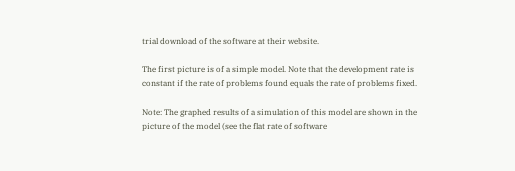trial download of the software at their website.

The first picture is of a simple model. Note that the development rate is constant if the rate of problems found equals the rate of problems fixed.

Note: The graphed results of a simulation of this model are shown in the picture of the model (see the flat rate of software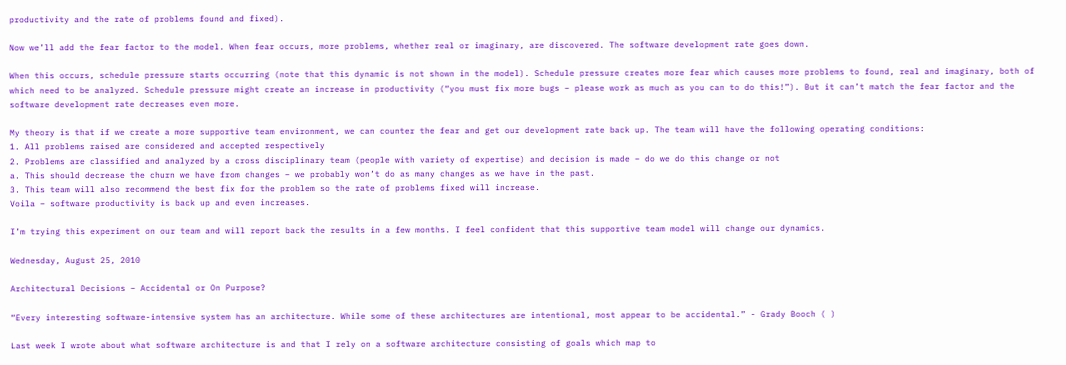productivity and the rate of problems found and fixed).

Now we’ll add the fear factor to the model. When fear occurs, more problems, whether real or imaginary, are discovered. The software development rate goes down.

When this occurs, schedule pressure starts occurring (note that this dynamic is not shown in the model). Schedule pressure creates more fear which causes more problems to found, real and imaginary, both of which need to be analyzed. Schedule pressure might create an increase in productivity (“you must fix more bugs – please work as much as you can to do this!”). But it can’t match the fear factor and the software development rate decreases even more.

My theory is that if we create a more supportive team environment, we can counter the fear and get our development rate back up. The team will have the following operating conditions:
1. All problems raised are considered and accepted respectively
2. Problems are classified and analyzed by a cross disciplinary team (people with variety of expertise) and decision is made – do we do this change or not
a. This should decrease the churn we have from changes – we probably won’t do as many changes as we have in the past.
3. This team will also recommend the best fix for the problem so the rate of problems fixed will increase.
Voila – software productivity is back up and even increases.

I’m trying this experiment on our team and will report back the results in a few months. I feel confident that this supportive team model will change our dynamics.

Wednesday, August 25, 2010

Architectural Decisions – Accidental or On Purpose?

“Every interesting software-intensive system has an architecture. While some of these architectures are intentional, most appear to be accidental.” - Grady Booch ( )

Last week I wrote about what software architecture is and that I rely on a software architecture consisting of goals which map to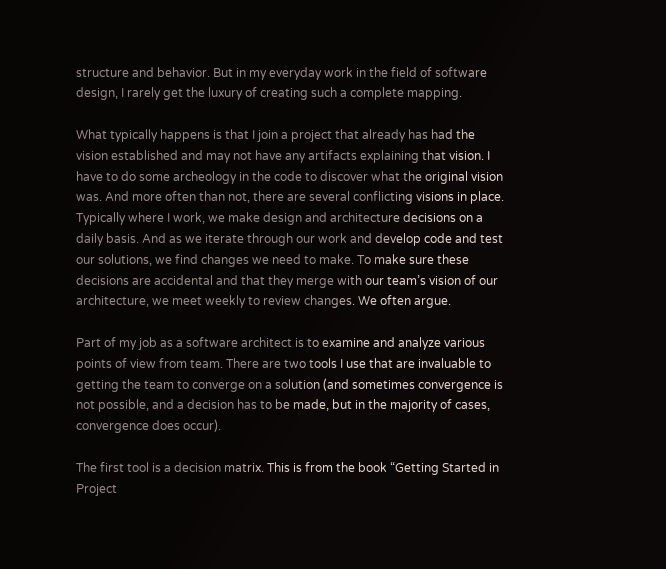structure and behavior. But in my everyday work in the field of software design, I rarely get the luxury of creating such a complete mapping.

What typically happens is that I join a project that already has had the vision established and may not have any artifacts explaining that vision. I have to do some archeology in the code to discover what the original vision was. And more often than not, there are several conflicting visions in place.
Typically where I work, we make design and architecture decisions on a daily basis. And as we iterate through our work and develop code and test our solutions, we find changes we need to make. To make sure these decisions are accidental and that they merge with our team’s vision of our architecture, we meet weekly to review changes. We often argue.

Part of my job as a software architect is to examine and analyze various points of view from team. There are two tools I use that are invaluable to getting the team to converge on a solution (and sometimes convergence is not possible, and a decision has to be made, but in the majority of cases, convergence does occur).

The first tool is a decision matrix. This is from the book “Getting Started in Project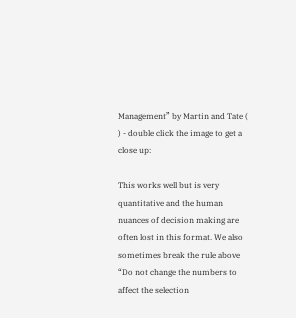Management” by Martin and Tate ( ) - double click the image to get a close up:

This works well but is very quantitative and the human nuances of decision making are often lost in this format. We also sometimes break the rule above “Do not change the numbers to affect the selection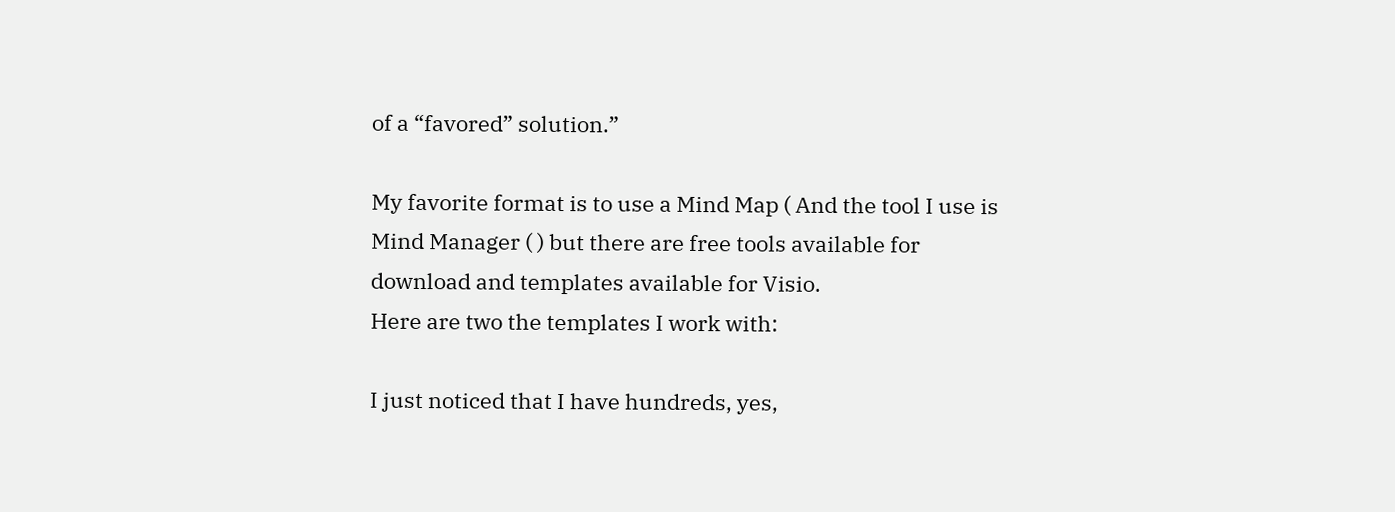of a “favored” solution.”

My favorite format is to use a Mind Map ( And the tool I use is Mind Manager ( ) but there are free tools available for download and templates available for Visio.
Here are two the templates I work with:

I just noticed that I have hundreds, yes,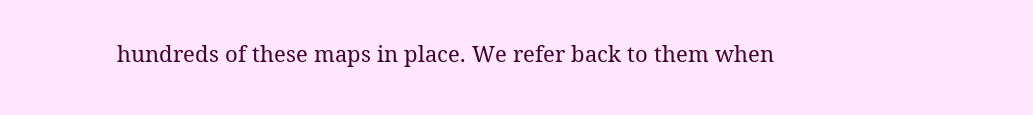hundreds of these maps in place. We refer back to them when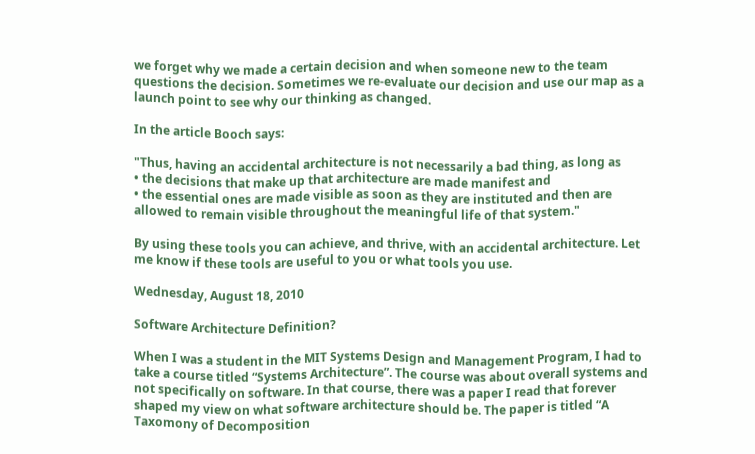we forget why we made a certain decision and when someone new to the team questions the decision. Sometimes we re-evaluate our decision and use our map as a launch point to see why our thinking as changed.

In the article Booch says:

"Thus, having an accidental architecture is not necessarily a bad thing, as long as
• the decisions that make up that architecture are made manifest and
• the essential ones are made visible as soon as they are instituted and then are allowed to remain visible throughout the meaningful life of that system."

By using these tools you can achieve, and thrive, with an accidental architecture. Let me know if these tools are useful to you or what tools you use.

Wednesday, August 18, 2010

Software Architecture Definition?

When I was a student in the MIT Systems Design and Management Program, I had to take a course titled “Systems Architecture”. The course was about overall systems and not specifically on software. In that course, there was a paper I read that forever shaped my view on what software architecture should be. The paper is titled “A Taxomony of Decomposition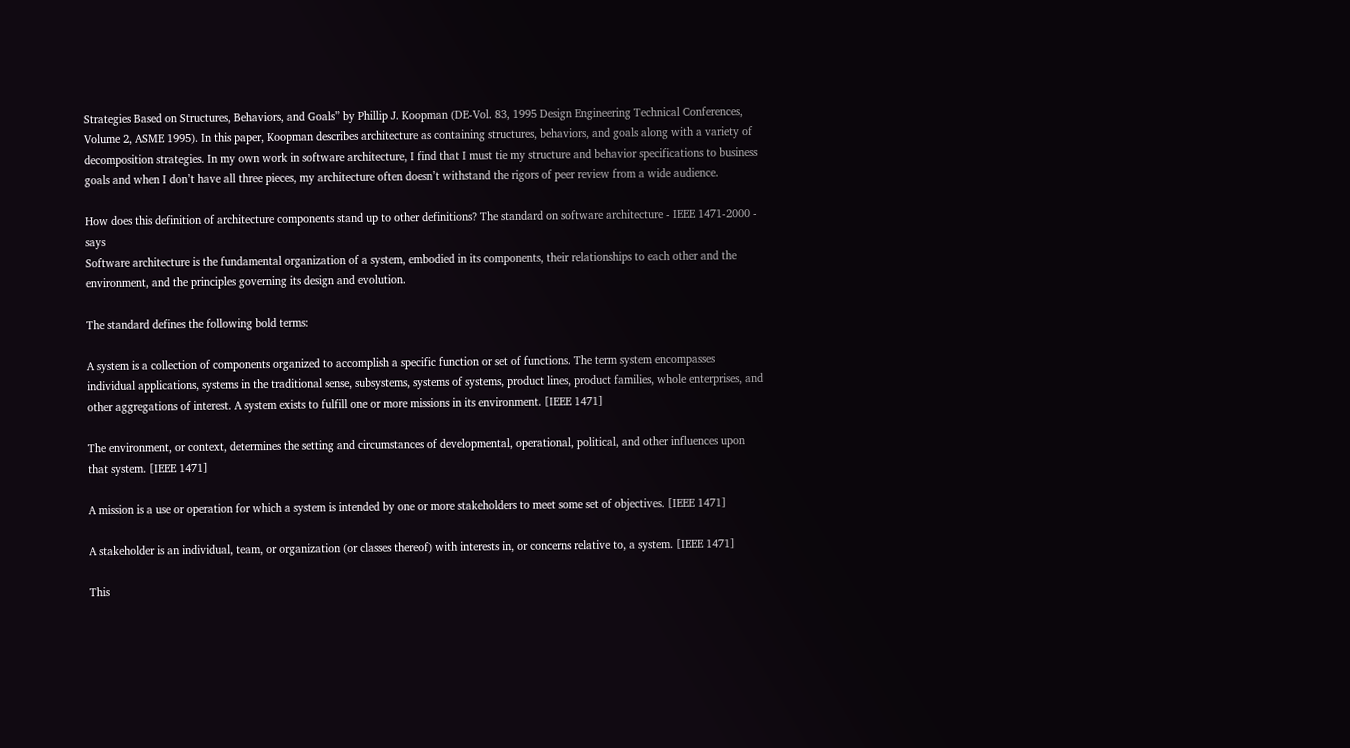Strategies Based on Structures, Behaviors, and Goals” by Phillip J. Koopman (DE-Vol. 83, 1995 Design Engineering Technical Conferences, Volume 2, ASME 1995). In this paper, Koopman describes architecture as containing structures, behaviors, and goals along with a variety of decomposition strategies. In my own work in software architecture, I find that I must tie my structure and behavior specifications to business goals and when I don’t have all three pieces, my architecture often doesn’t withstand the rigors of peer review from a wide audience.

How does this definition of architecture components stand up to other definitions? The standard on software architecture - IEEE 1471-2000 - says
Software architecture is the fundamental organization of a system, embodied in its components, their relationships to each other and the environment, and the principles governing its design and evolution.

The standard defines the following bold terms:

A system is a collection of components organized to accomplish a specific function or set of functions. The term system encompasses individual applications, systems in the traditional sense, subsystems, systems of systems, product lines, product families, whole enterprises, and other aggregations of interest. A system exists to fulfill one or more missions in its environment. [IEEE 1471]

The environment, or context, determines the setting and circumstances of developmental, operational, political, and other influences upon that system. [IEEE 1471]

A mission is a use or operation for which a system is intended by one or more stakeholders to meet some set of objectives. [IEEE 1471]

A stakeholder is an individual, team, or organization (or classes thereof) with interests in, or concerns relative to, a system. [IEEE 1471]

This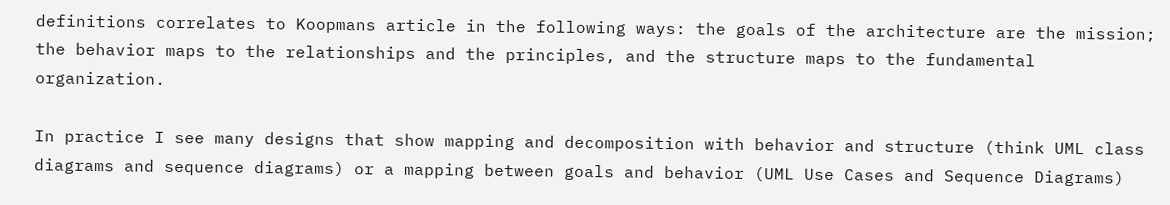definitions correlates to Koopmans article in the following ways: the goals of the architecture are the mission; the behavior maps to the relationships and the principles, and the structure maps to the fundamental organization.

In practice I see many designs that show mapping and decomposition with behavior and structure (think UML class diagrams and sequence diagrams) or a mapping between goals and behavior (UML Use Cases and Sequence Diagrams)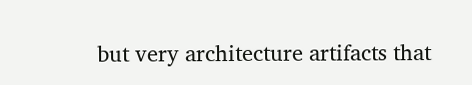but very architecture artifacts that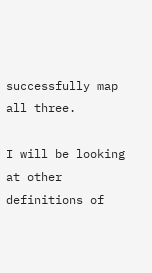successfully map all three.

I will be looking at other definitions of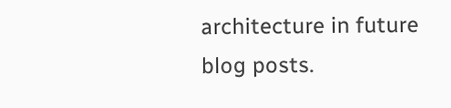architecture in future blog posts.